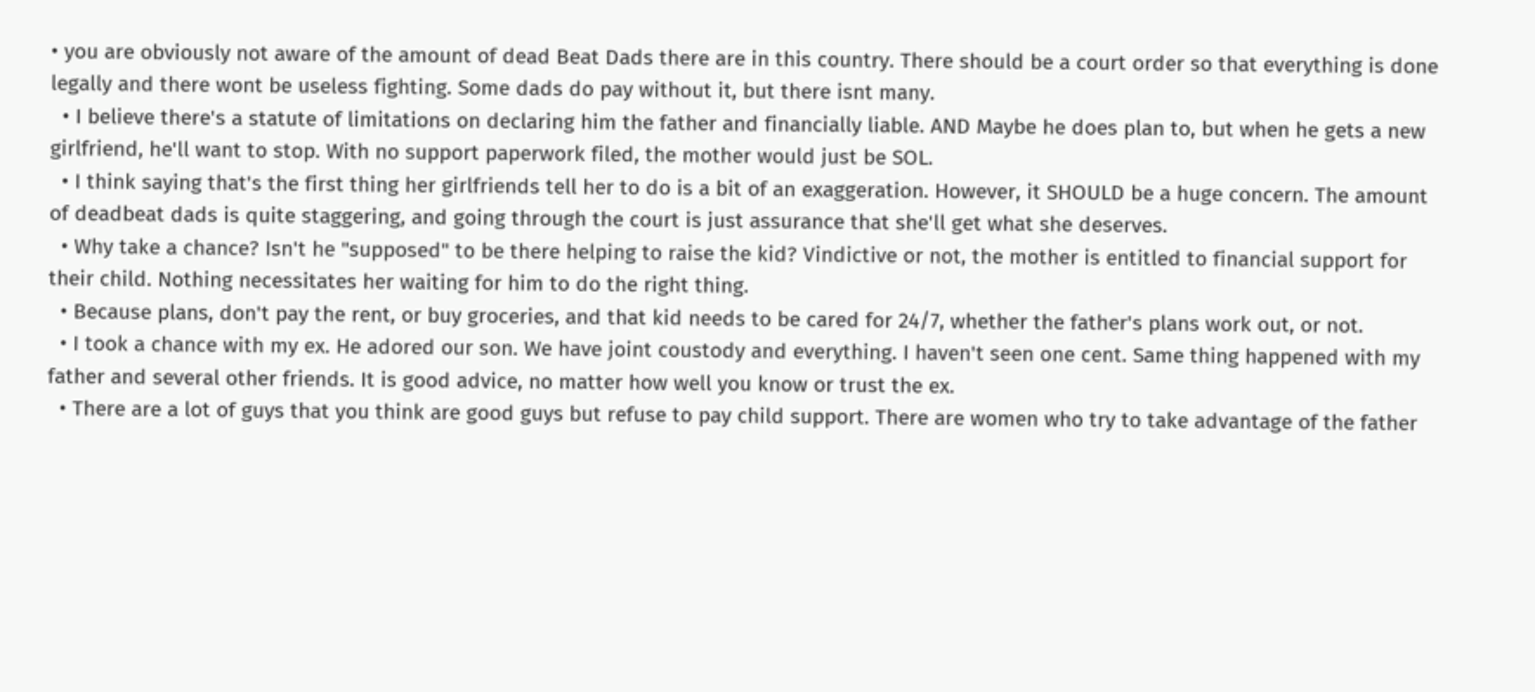• you are obviously not aware of the amount of dead Beat Dads there are in this country. There should be a court order so that everything is done legally and there wont be useless fighting. Some dads do pay without it, but there isnt many.
  • I believe there's a statute of limitations on declaring him the father and financially liable. AND Maybe he does plan to, but when he gets a new girlfriend, he'll want to stop. With no support paperwork filed, the mother would just be SOL.
  • I think saying that's the first thing her girlfriends tell her to do is a bit of an exaggeration. However, it SHOULD be a huge concern. The amount of deadbeat dads is quite staggering, and going through the court is just assurance that she'll get what she deserves.
  • Why take a chance? Isn't he "supposed" to be there helping to raise the kid? Vindictive or not, the mother is entitled to financial support for their child. Nothing necessitates her waiting for him to do the right thing.
  • Because plans, don't pay the rent, or buy groceries, and that kid needs to be cared for 24/7, whether the father's plans work out, or not.
  • I took a chance with my ex. He adored our son. We have joint coustody and everything. I haven't seen one cent. Same thing happened with my father and several other friends. It is good advice, no matter how well you know or trust the ex.
  • There are a lot of guys that you think are good guys but refuse to pay child support. There are women who try to take advantage of the father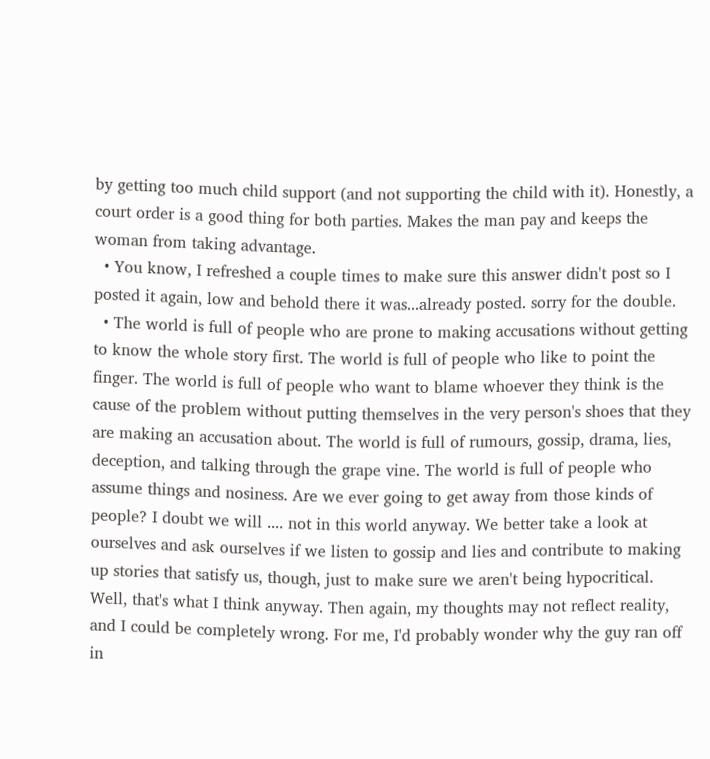by getting too much child support (and not supporting the child with it). Honestly, a court order is a good thing for both parties. Makes the man pay and keeps the woman from taking advantage.
  • You know, I refreshed a couple times to make sure this answer didn't post so I posted it again, low and behold there it was...already posted. sorry for the double.
  • The world is full of people who are prone to making accusations without getting to know the whole story first. The world is full of people who like to point the finger. The world is full of people who want to blame whoever they think is the cause of the problem without putting themselves in the very person's shoes that they are making an accusation about. The world is full of rumours, gossip, drama, lies, deception, and talking through the grape vine. The world is full of people who assume things and nosiness. Are we ever going to get away from those kinds of people? I doubt we will .... not in this world anyway. We better take a look at ourselves and ask ourselves if we listen to gossip and lies and contribute to making up stories that satisfy us, though, just to make sure we aren't being hypocritical. Well, that's what I think anyway. Then again, my thoughts may not reflect reality, and I could be completely wrong. For me, I'd probably wonder why the guy ran off in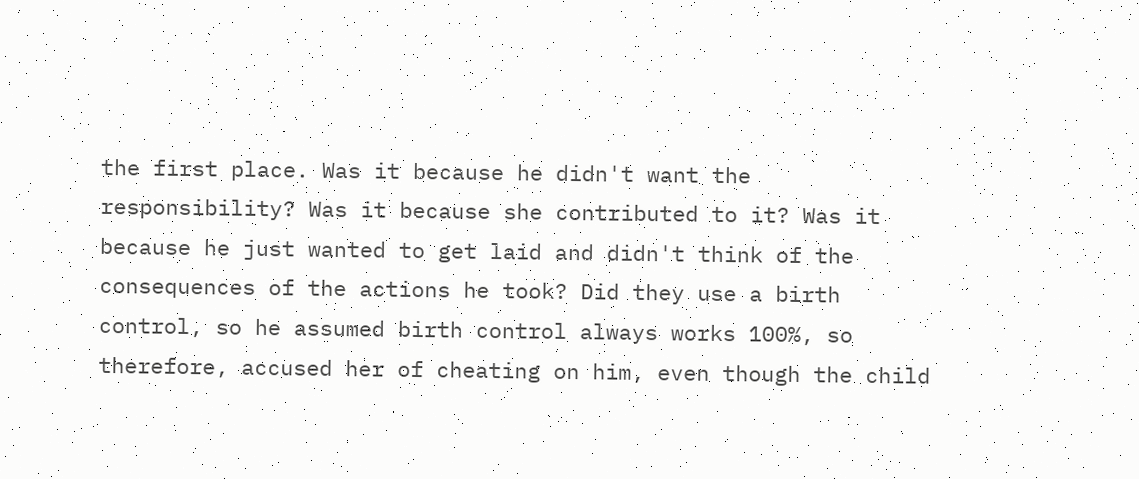the first place. Was it because he didn't want the responsibility? Was it because she contributed to it? Was it because he just wanted to get laid and didn't think of the consequences of the actions he took? Did they use a birth control, so he assumed birth control always works 100%, so therefore, accused her of cheating on him, even though the child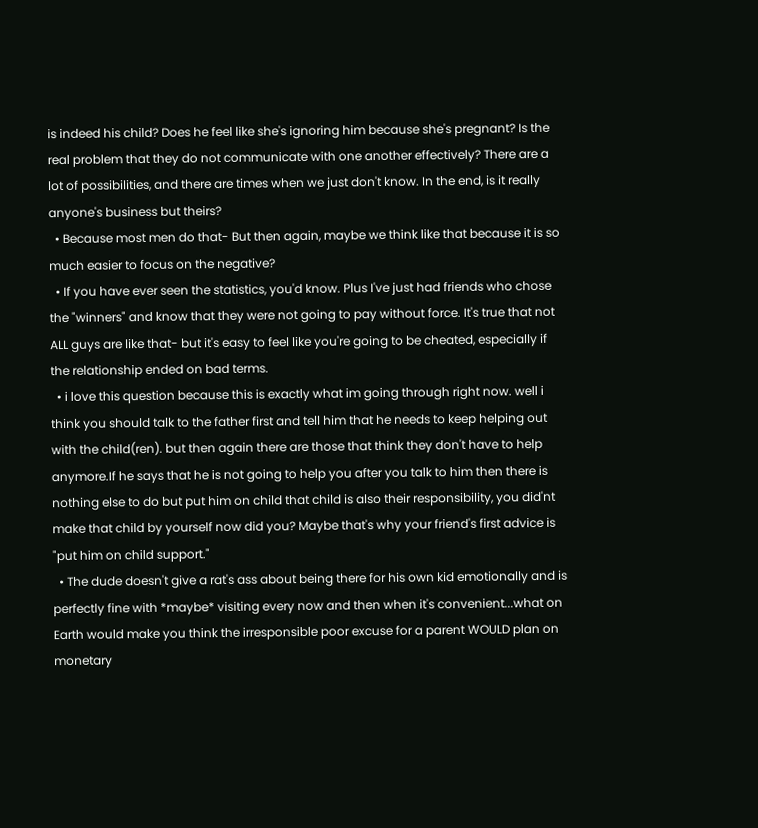is indeed his child? Does he feel like she's ignoring him because she's pregnant? Is the real problem that they do not communicate with one another effectively? There are a lot of possibilities, and there are times when we just don't know. In the end, is it really anyone's business but theirs?
  • Because most men do that- But then again, maybe we think like that because it is so much easier to focus on the negative?
  • If you have ever seen the statistics, you'd know. Plus I've just had friends who chose the "winners" and know that they were not going to pay without force. It's true that not ALL guys are like that- but it's easy to feel like you're going to be cheated, especially if the relationship ended on bad terms.
  • i love this question because this is exactly what im going through right now. well i think you should talk to the father first and tell him that he needs to keep helping out with the child(ren). but then again there are those that think they don't have to help anymore.If he says that he is not going to help you after you talk to him then there is nothing else to do but put him on child that child is also their responsibility, you did'nt make that child by yourself now did you? Maybe that's why your friend's first advice is "put him on child support."
  • The dude doesn't give a rat's ass about being there for his own kid emotionally and is perfectly fine with *maybe* visiting every now and then when it's convenient...what on Earth would make you think the irresponsible poor excuse for a parent WOULD plan on monetary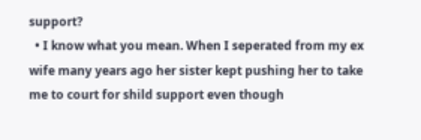support?
  • I know what you mean. When I seperated from my ex wife many years ago her sister kept pushing her to take me to court for shild support even though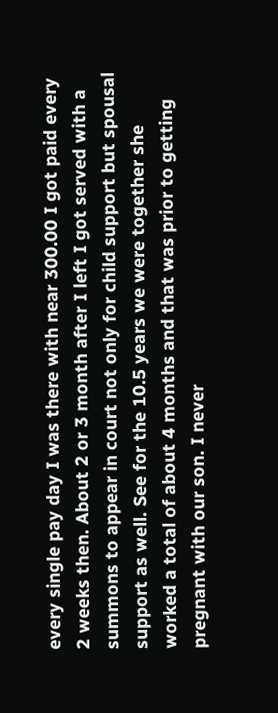every single pay day I was there with near 300.00 I got paid every 2 weeks then. About 2 or 3 month after I left I got served with a summons to appear in court not only for child support but spousal support as well. See for the 10.5 years we were together she worked a total of about 4 months and that was prior to getting pregnant with our son. I never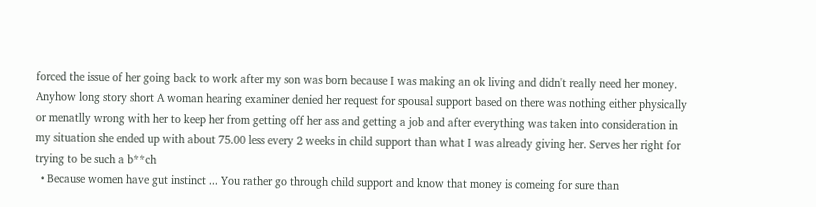forced the issue of her going back to work after my son was born because I was making an ok living and didn't really need her money. Anyhow long story short A woman hearing examiner denied her request for spousal support based on there was nothing either physically or menatlly wrong with her to keep her from getting off her ass and getting a job and after everything was taken into consideration in my situation she ended up with about 75.00 less every 2 weeks in child support than what I was already giving her. Serves her right for trying to be such a b**ch
  • Because women have gut instinct ... You rather go through child support and know that money is comeing for sure than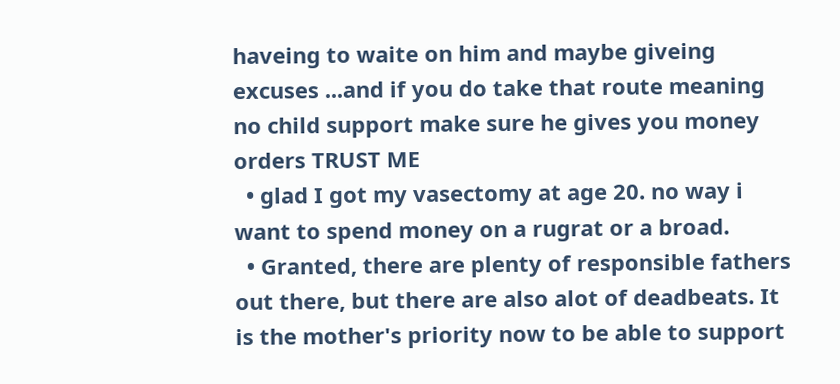haveing to waite on him and maybe giveing excuses ...and if you do take that route meaning no child support make sure he gives you money orders TRUST ME
  • glad I got my vasectomy at age 20. no way i want to spend money on a rugrat or a broad.
  • Granted, there are plenty of responsible fathers out there, but there are also alot of deadbeats. It is the mother's priority now to be able to support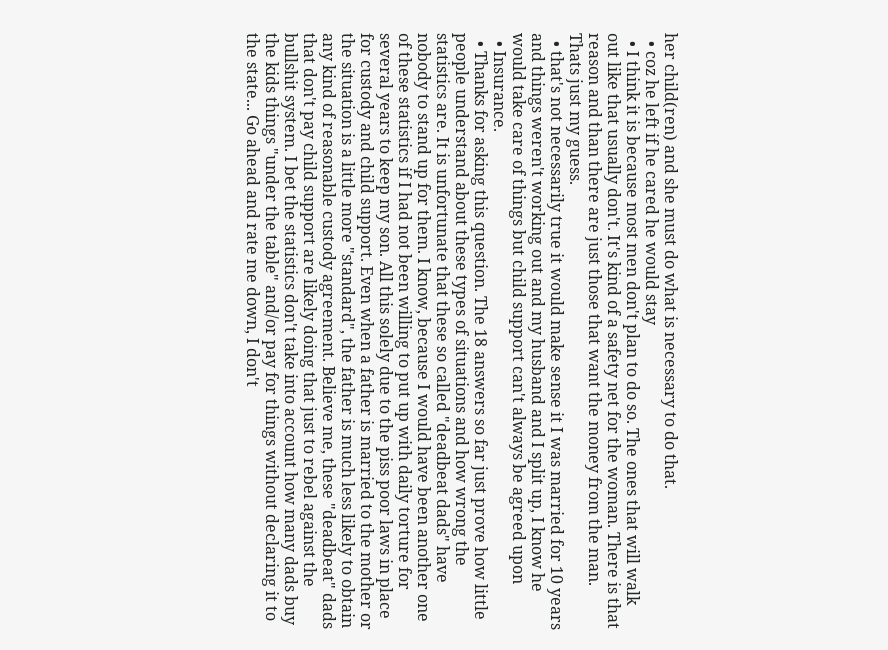her child(ren) and she must do what is necessary to do that.
  • coz he left if he cared he would stay
  • I think it is because most men don't plan to do so. The ones that will walk out like that usually don't. It's kind of a safety net for the woman. There is that reason and than there are just those that want the money from the man. Thats just my guess.
  • that's not necessarily true it would make sense it I was married for 10 years and things weren't working out and my husband and I split up, I know he would take care of things but child support can't always be agreed upon
  • Insurance.
  • Thanks for asking this question. The 18 answers so far just prove how little people understand about these types of situations and how wrong the statistics are. It is unfortunate that these so called "deadbeat dads" have nobody to stand up for them. I know, because I would have been another one of these statistics if I had not been willing to put up with daily torture for several years to keep my son. All this solely due to the piss poor laws in place for custody and child support. Even when a father is married to the mother or the situation is a little more "standard", the father is much less likely to obtain any kind of reasonable custody agreement. Believe me, these "deadbeat" dads that don't pay child support are likely doing that just to rebel against the bullshit system. I bet the statistics don't take into account how many dads buy the kids things "under the table" and/or pay for things without declaring it to the state... Go ahead and rate me down, I don't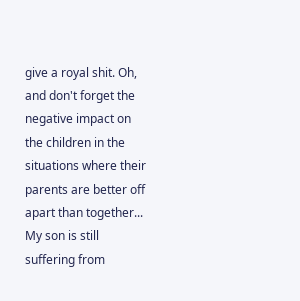give a royal shit. Oh, and don't forget the negative impact on the children in the situations where their parents are better off apart than together... My son is still suffering from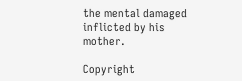the mental damaged inflicted by his mother.

Copyright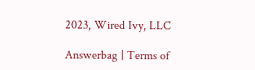2023, Wired Ivy, LLC

Answerbag | Terms of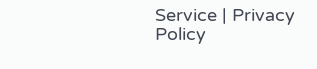Service | Privacy Policy